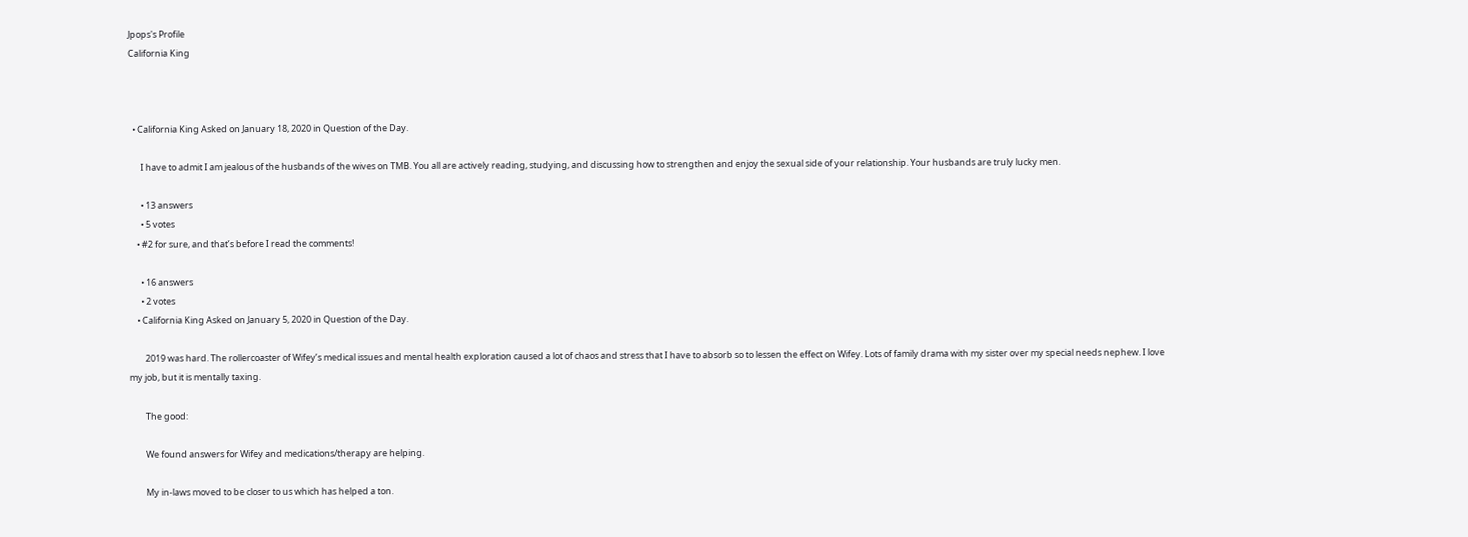Jpops's Profile
California King



  • California King Asked on January 18, 2020 in Question of the Day.

      I have to admit I am jealous of the husbands of the wives on TMB. You all are actively reading, studying, and discussing how to strengthen and enjoy the sexual side of your relationship. Your husbands are truly lucky men.

      • 13 answers
      • 5 votes
    • #2 for sure, and that’s before I read the comments!

      • 16 answers
      • 2 votes
    • California King Asked on January 5, 2020 in Question of the Day.

        2019 was hard. The rollercoaster of Wifey’s medical issues and mental health exploration caused a lot of chaos and stress that I have to absorb so to lessen the effect on Wifey. Lots of family drama with my sister over my special needs nephew. I love my job, but it is mentally taxing.

        The good:

        We found answers for Wifey and medications/therapy are helping.

        My in-laws moved to be closer to us which has helped a ton.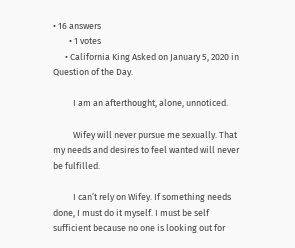• 16 answers
        • 1 votes
      • California King Asked on January 5, 2020 in Question of the Day.

          I am an afterthought, alone, unnoticed.

          Wifey will never pursue me sexually. That my needs and desires to feel wanted will never be fulfilled.

          I can’t rely on Wifey. If something needs done, I must do it myself. I must be self sufficient because no one is looking out for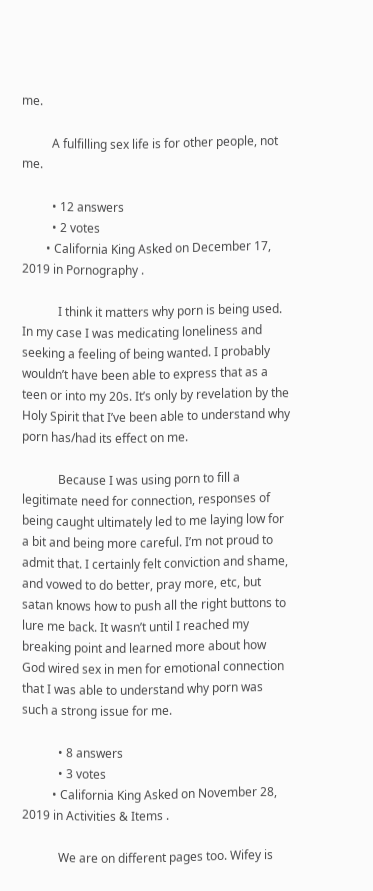me.

          A fulfilling sex life is for other people, not me.

          • 12 answers
          • 2 votes
        • California King Asked on December 17, 2019 in Pornography .

            I think it matters why porn is being used. In my case I was medicating loneliness and seeking a feeling of being wanted. I probably wouldn’t have been able to express that as a teen or into my 20s. It’s only by revelation by the Holy Spirit that I’ve been able to understand why porn has/had its effect on me.

            Because I was using porn to fill a legitimate need for connection, responses of being caught ultimately led to me laying low for a bit and being more careful. I’m not proud to admit that. I certainly felt conviction and shame, and vowed to do better, pray more, etc, but satan knows how to push all the right buttons to lure me back. It wasn’t until I reached my breaking point and learned more about how God wired sex in men for emotional connection that I was able to understand why porn was such a strong issue for me.

            • 8 answers
            • 3 votes
          • California King Asked on November 28, 2019 in Activities & Items .

            We are on different pages too. Wifey is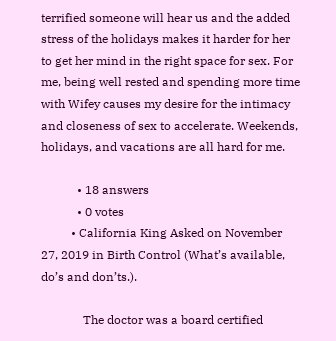terrified someone will hear us and the added stress of the holidays makes it harder for her to get her mind in the right space for sex. For me, being well rested and spending more time with Wifey causes my desire for the intimacy and closeness of sex to accelerate. Weekends, holidays, and vacations are all hard for me.

            • 18 answers
            • 0 votes
          • California King Asked on November 27, 2019 in Birth Control (What’s available, do’s and don’ts.).

              The doctor was a board certified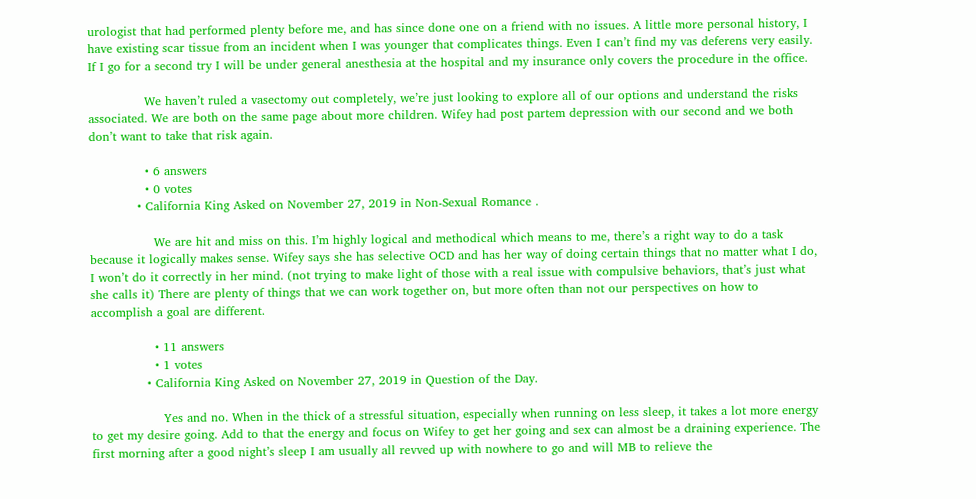urologist that had performed plenty before me, and has since done one on a friend with no issues. A little more personal history, I have existing scar tissue from an incident when I was younger that complicates things. Even I can’t find my vas deferens very easily. If I go for a second try I will be under general anesthesia at the hospital and my insurance only covers the procedure in the office.

              We haven’t ruled a vasectomy out completely, we’re just looking to explore all of our options and understand the risks associated. We are both on the same page about more children. Wifey had post partem depression with our second and we both don’t want to take that risk again.

              • 6 answers
              • 0 votes
            • California King Asked on November 27, 2019 in Non-Sexual Romance .

                We are hit and miss on this. I’m highly logical and methodical which means to me, there’s a right way to do a task because it logically makes sense. Wifey says she has selective OCD and has her way of doing certain things that no matter what I do, I won’t do it correctly in her mind. (not trying to make light of those with a real issue with compulsive behaviors, that’s just what she calls it) There are plenty of things that we can work together on, but more often than not our perspectives on how to accomplish a goal are different.

                • 11 answers
                • 1 votes
              • California King Asked on November 27, 2019 in Question of the Day.

                  Yes and no. When in the thick of a stressful situation, especially when running on less sleep, it takes a lot more energy to get my desire going. Add to that the energy and focus on Wifey to get her going and sex can almost be a draining experience. The first morning after a good night’s sleep I am usually all revved up with nowhere to go and will MB to relieve the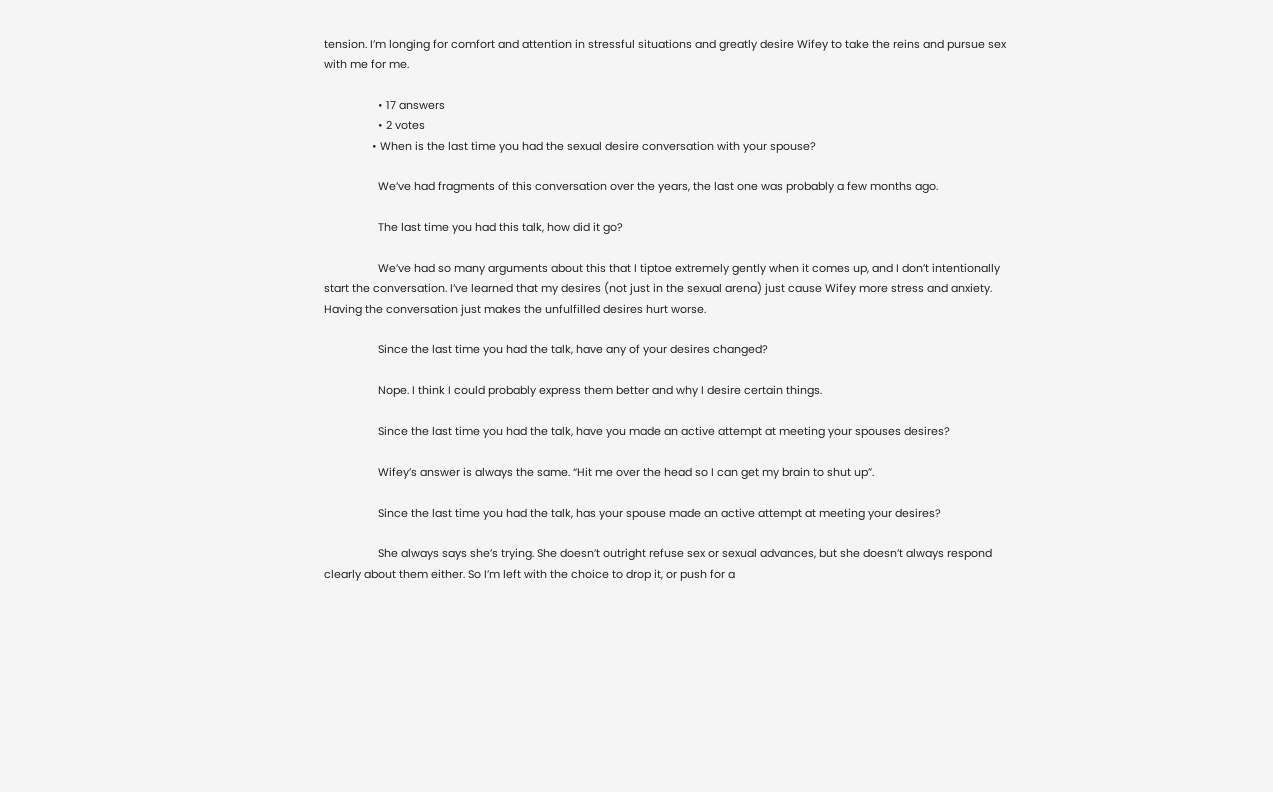tension. I’m longing for comfort and attention in stressful situations and greatly desire Wifey to take the reins and pursue sex with me for me.

                  • 17 answers
                  • 2 votes
                • When is the last time you had the sexual desire conversation with your spouse?

                  We’ve had fragments of this conversation over the years, the last one was probably a few months ago.

                  The last time you had this talk, how did it go?

                  We’ve had so many arguments about this that I tiptoe extremely gently when it comes up, and I don’t intentionally start the conversation. I’ve learned that my desires (not just in the sexual arena) just cause Wifey more stress and anxiety. Having the conversation just makes the unfulfilled desires hurt worse.

                  Since the last time you had the talk, have any of your desires changed?

                  Nope. I think I could probably express them better and why I desire certain things.

                  Since the last time you had the talk, have you made an active attempt at meeting your spouses desires?

                  Wifey’s answer is always the same. “Hit me over the head so I can get my brain to shut up”.

                  Since the last time you had the talk, has your spouse made an active attempt at meeting your desires?

                  She always says she’s trying. She doesn’t outright refuse sex or sexual advances, but she doesn’t always respond clearly about them either. So I’m left with the choice to drop it, or push for a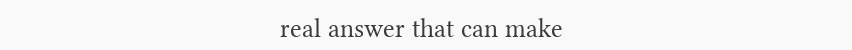real answer that can make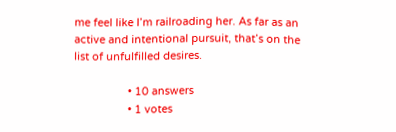me feel like I’m railroading her. As far as an active and intentional pursuit, that’s on the list of unfulfilled desires.

                  • 10 answers
                  • 1 votes